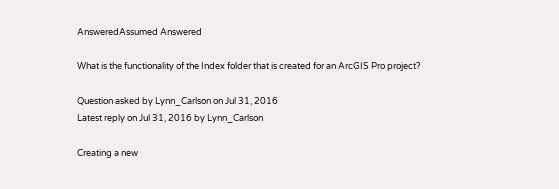AnsweredAssumed Answered

What is the functionality of the Index folder that is created for an ArcGIS Pro project?

Question asked by Lynn_Carlson on Jul 31, 2016
Latest reply on Jul 31, 2016 by Lynn_Carlson

Creating a new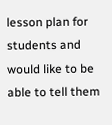lesson plan for students and would like to be able to tell them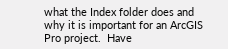what the Index folder does and why it is important for an ArcGIS Pro project.  Have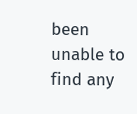been unable to find any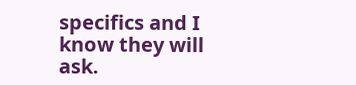specifics and I know they will ask.